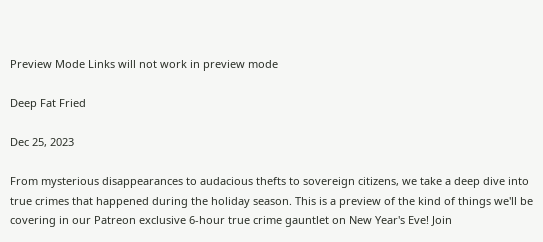Preview Mode Links will not work in preview mode

Deep Fat Fried

Dec 25, 2023

From mysterious disappearances to audacious thefts to sovereign citizens, we take a deep dive into true crimes that happened during the holiday season. This is a preview of the kind of things we'll be covering in our Patreon exclusive 6-hour true crime gauntlet on New Year's Eve! Join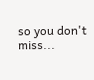so you don't miss...